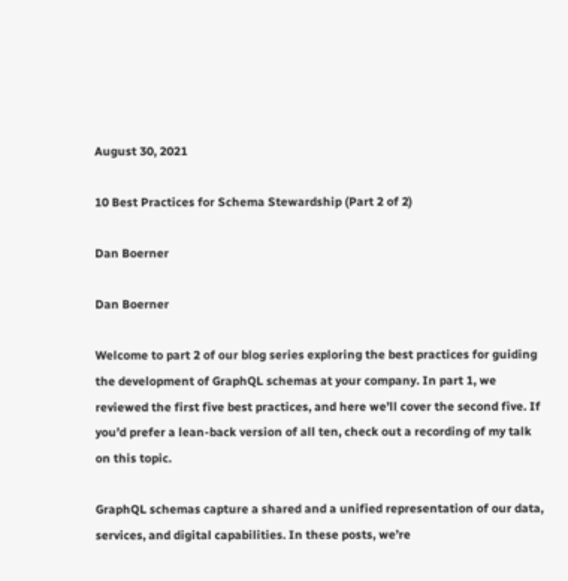August 30, 2021

10 Best Practices for Schema Stewardship (Part 2 of 2)

Dan Boerner

Dan Boerner

Welcome to part 2 of our blog series exploring the best practices for guiding the development of GraphQL schemas at your company. In part 1, we reviewed the first five best practices, and here we’ll cover the second five. If you’d prefer a lean-back version of all ten, check out a recording of my talk on this topic.

GraphQL schemas capture a shared and a unified representation of our data, services, and digital capabilities. In these posts, we’re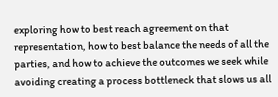exploring how to best reach agreement on that representation, how to best balance the needs of all the parties, and how to achieve the outcomes we seek while avoiding creating a process bottleneck that slows us all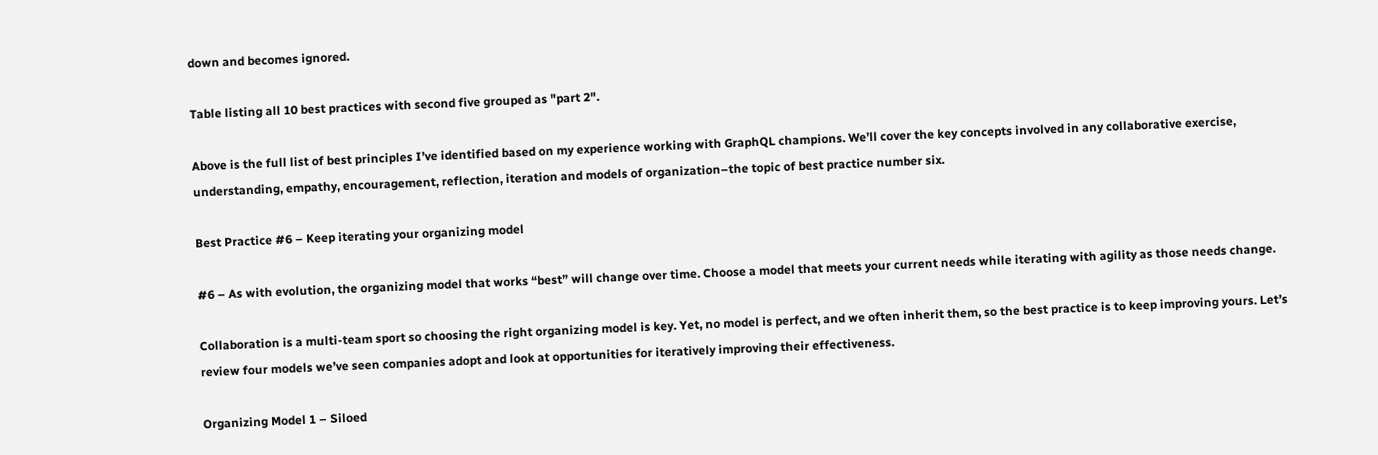down and becomes ignored.

Table listing all 10 best practices with second five grouped as "part 2".

Above is the full list of best principles I’ve identified based on my experience working with GraphQL champions. We’ll cover the key concepts involved in any collaborative exercise, understanding, empathy, encouragement, reflection, iteration and models of organization–the topic of best practice number six.

Best Practice #6 – Keep iterating your organizing model

#6 – As with evolution, the organizing model that works “best” will change over time. Choose a model that meets your current needs while iterating with agility as those needs change.

Collaboration is a multi-team sport so choosing the right organizing model is key. Yet, no model is perfect, and we often inherit them, so the best practice is to keep improving yours. Let’s review four models we’ve seen companies adopt and look at opportunities for iteratively improving their effectiveness.

Organizing Model 1 – Siloed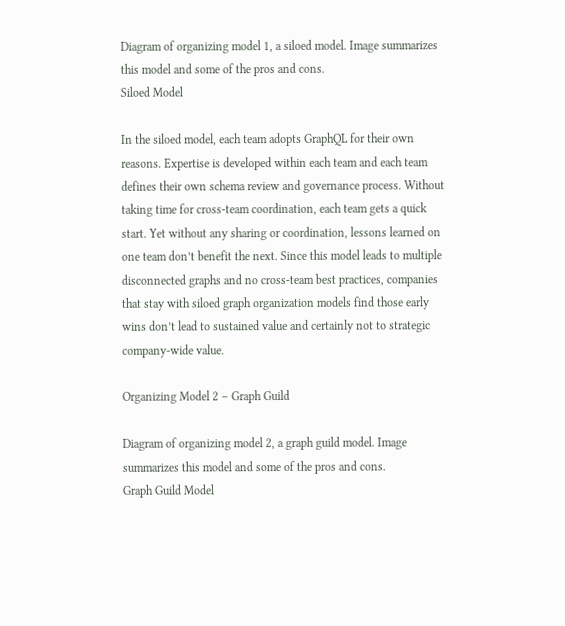Diagram of organizing model 1, a siloed model. Image summarizes this model and some of the pros and cons.
Siloed Model

In the siloed model, each team adopts GraphQL for their own reasons. Expertise is developed within each team and each team defines their own schema review and governance process. Without taking time for cross-team coordination, each team gets a quick start. Yet without any sharing or coordination, lessons learned on one team don’t benefit the next. Since this model leads to multiple disconnected graphs and no cross-team best practices, companies that stay with siloed graph organization models find those early wins don’t lead to sustained value and certainly not to strategic company-wide value.

Organizing Model 2 – Graph Guild

Diagram of organizing model 2, a graph guild model. Image summarizes this model and some of the pros and cons.
Graph Guild Model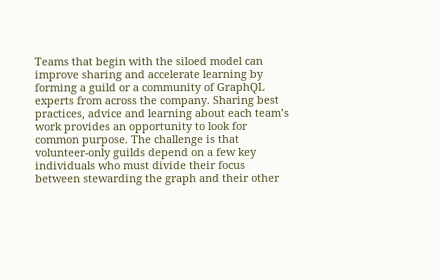Teams that begin with the siloed model can improve sharing and accelerate learning by forming a guild or a community of GraphQL experts from across the company. Sharing best practices, advice and learning about each team’s work provides an opportunity to look for common purpose. The challenge is that volunteer-only guilds depend on a few key individuals who must divide their focus between stewarding the graph and their other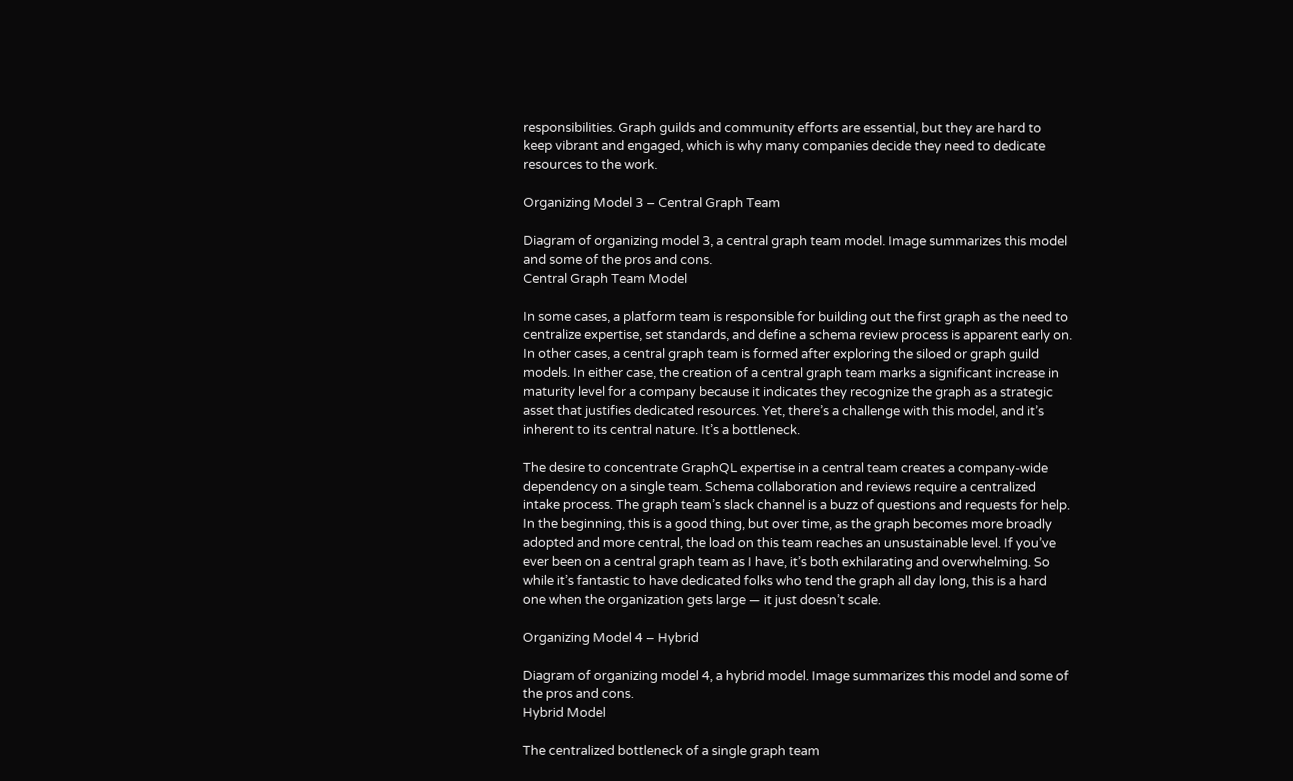responsibilities. Graph guilds and community efforts are essential, but they are hard to keep vibrant and engaged, which is why many companies decide they need to dedicate resources to the work.

Organizing Model 3 – Central Graph Team

Diagram of organizing model 3, a central graph team model. Image summarizes this model and some of the pros and cons.
Central Graph Team Model

In some cases, a platform team is responsible for building out the first graph as the need to centralize expertise, set standards, and define a schema review process is apparent early on. In other cases, a central graph team is formed after exploring the siloed or graph guild models. In either case, the creation of a central graph team marks a significant increase in maturity level for a company because it indicates they recognize the graph as a strategic asset that justifies dedicated resources. Yet, there’s a challenge with this model, and it’s inherent to its central nature. It’s a bottleneck.

The desire to concentrate GraphQL expertise in a central team creates a company-wide dependency on a single team. Schema collaboration and reviews require a centralized intake process. The graph team’s slack channel is a buzz of questions and requests for help. In the beginning, this is a good thing, but over time, as the graph becomes more broadly adopted and more central, the load on this team reaches an unsustainable level. If you’ve ever been on a central graph team as I have, it’s both exhilarating and overwhelming. So while it’s fantastic to have dedicated folks who tend the graph all day long, this is a hard one when the organization gets large — it just doesn’t scale.

Organizing Model 4 – Hybrid

Diagram of organizing model 4, a hybrid model. Image summarizes this model and some of the pros and cons.
Hybrid Model

The centralized bottleneck of a single graph team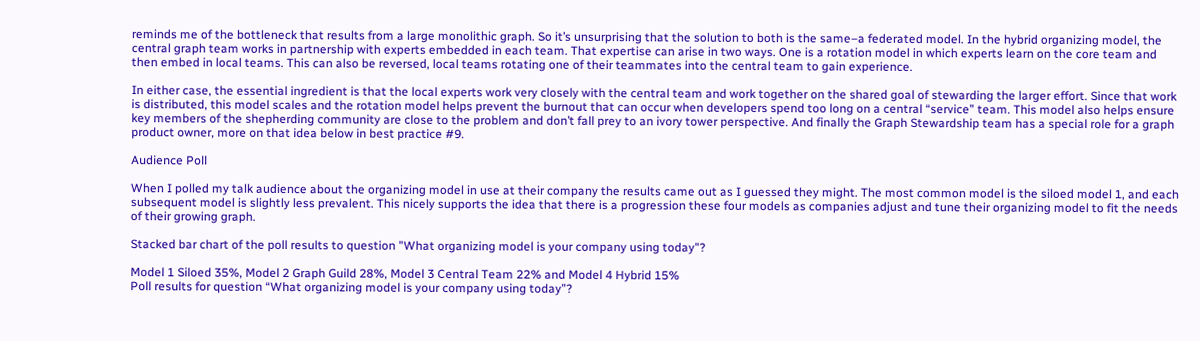reminds me of the bottleneck that results from a large monolithic graph. So it’s unsurprising that the solution to both is the same–a federated model. In the hybrid organizing model, the central graph team works in partnership with experts embedded in each team. That expertise can arise in two ways. One is a rotation model in which experts learn on the core team and then embed in local teams. This can also be reversed, local teams rotating one of their teammates into the central team to gain experience.

In either case, the essential ingredient is that the local experts work very closely with the central team and work together on the shared goal of stewarding the larger effort. Since that work is distributed, this model scales and the rotation model helps prevent the burnout that can occur when developers spend too long on a central “service” team. This model also helps ensure key members of the shepherding community are close to the problem and don’t fall prey to an ivory tower perspective. And finally the Graph Stewardship team has a special role for a graph product owner, more on that idea below in best practice #9.

Audience Poll

When I polled my talk audience about the organizing model in use at their company the results came out as I guessed they might. The most common model is the siloed model 1, and each subsequent model is slightly less prevalent. This nicely supports the idea that there is a progression these four models as companies adjust and tune their organizing model to fit the needs of their growing graph.

Stacked bar chart of the poll results to question "What organizing model is your company using today"?

Model 1 Siloed 35%, Model 2 Graph Guild 28%, Model 3 Central Team 22% and Model 4 Hybrid 15%
Poll results for question “What organizing model is your company using today”?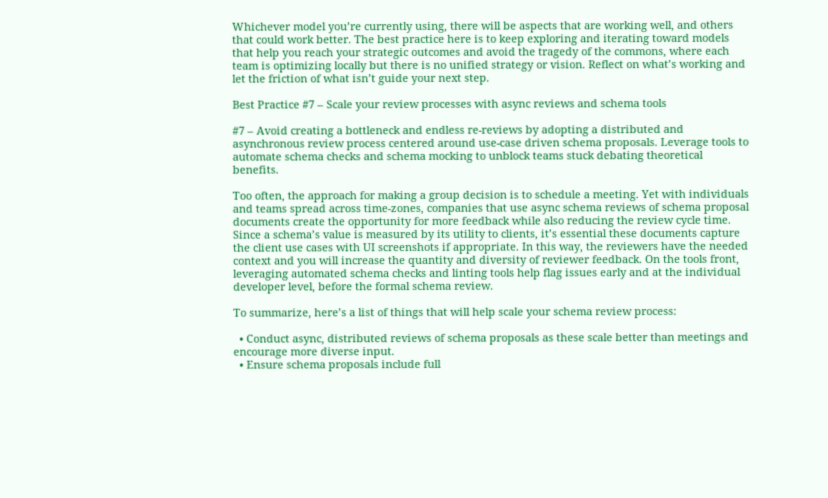Whichever model you’re currently using, there will be aspects that are working well, and others that could work better. The best practice here is to keep exploring and iterating toward models that help you reach your strategic outcomes and avoid the tragedy of the commons, where each team is optimizing locally but there is no unified strategy or vision. Reflect on what’s working and let the friction of what isn’t guide your next step.

Best Practice #7 – Scale your review processes with async reviews and schema tools

#7 – Avoid creating a bottleneck and endless re-reviews by adopting a distributed and asynchronous review process centered around use-case driven schema proposals. Leverage tools to automate schema checks and schema mocking to unblock teams stuck debating theoretical benefits.

Too often, the approach for making a group decision is to schedule a meeting. Yet with individuals and teams spread across time-zones, companies that use async schema reviews of schema proposal documents create the opportunity for more feedback while also reducing the review cycle time. Since a schema’s value is measured by its utility to clients, it’s essential these documents capture the client use cases with UI screenshots if appropriate. In this way, the reviewers have the needed context and you will increase the quantity and diversity of reviewer feedback. On the tools front, leveraging automated schema checks and linting tools help flag issues early and at the individual developer level, before the formal schema review.

To summarize, here’s a list of things that will help scale your schema review process:

  • Conduct async, distributed reviews of schema proposals as these scale better than meetings and encourage more diverse input.
  • Ensure schema proposals include full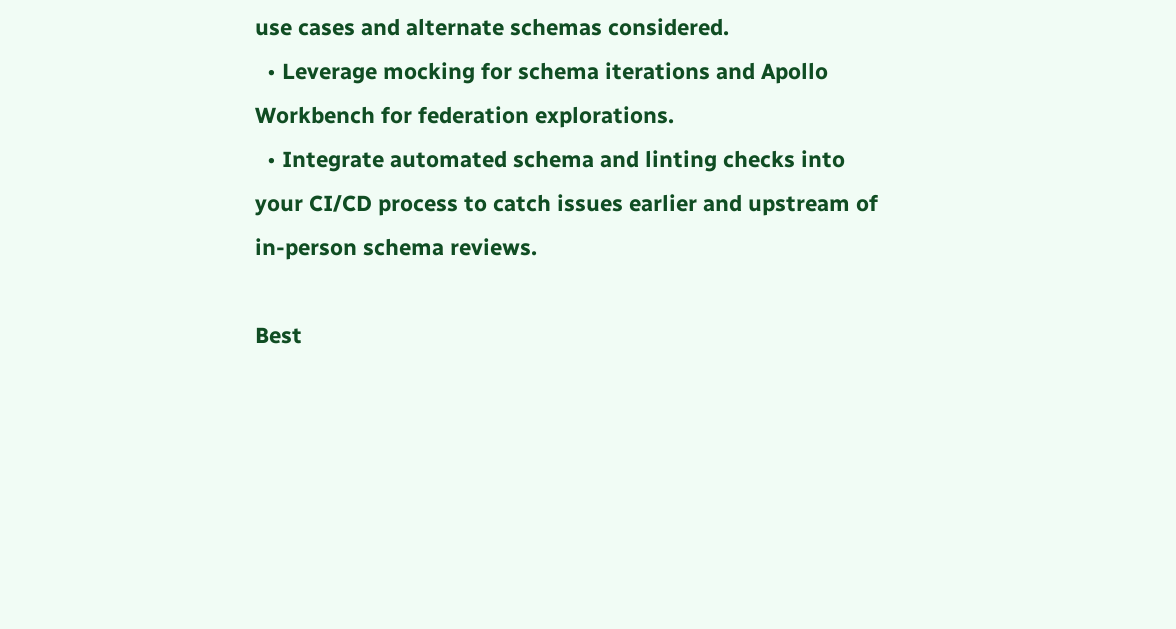use cases and alternate schemas considered.
  • Leverage mocking for schema iterations and Apollo Workbench for federation explorations.
  • Integrate automated schema and linting checks into your CI/CD process to catch issues earlier and upstream of in-person schema reviews.

Best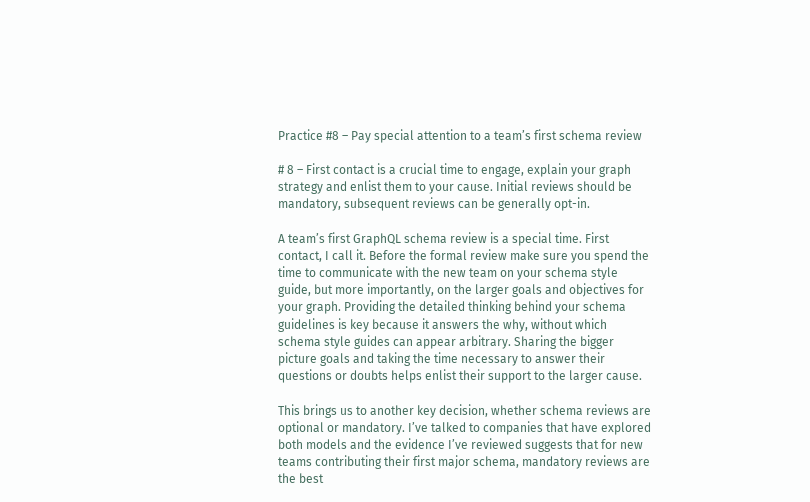Practice #8 – Pay special attention to a team’s first schema review

# 8 – First contact is a crucial time to engage, explain your graph strategy and enlist them to your cause. Initial reviews should be mandatory, subsequent reviews can be generally opt-in.

A team’s first GraphQL schema review is a special time. First contact, I call it. Before the formal review make sure you spend the time to communicate with the new team on your schema style guide, but more importantly, on the larger goals and objectives for your graph. Providing the detailed thinking behind your schema guidelines is key because it answers the why, without which schema style guides can appear arbitrary. Sharing the bigger picture goals and taking the time necessary to answer their questions or doubts helps enlist their support to the larger cause.

This brings us to another key decision, whether schema reviews are optional or mandatory. I’ve talked to companies that have explored both models and the evidence I’ve reviewed suggests that for new teams contributing their first major schema, mandatory reviews are the best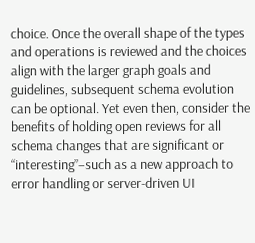choice. Once the overall shape of the types and operations is reviewed and the choices align with the larger graph goals and guidelines, subsequent schema evolution can be optional. Yet even then, consider the benefits of holding open reviews for all schema changes that are significant or “interesting”–such as a new approach to error handling or server-driven UI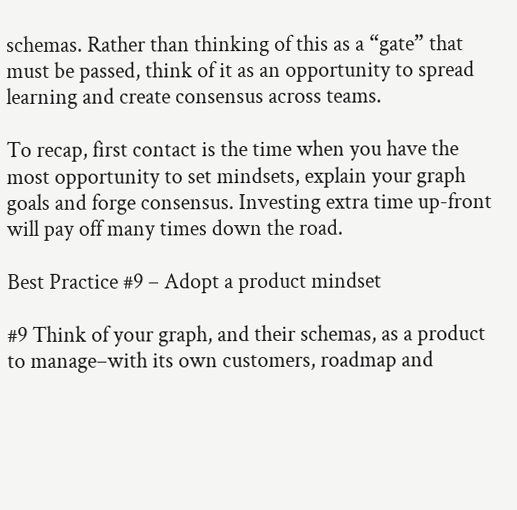schemas. Rather than thinking of this as a “gate” that must be passed, think of it as an opportunity to spread learning and create consensus across teams.

To recap, first contact is the time when you have the most opportunity to set mindsets, explain your graph goals and forge consensus. Investing extra time up-front will pay off many times down the road.

Best Practice #9 – Adopt a product mindset

#9 Think of your graph, and their schemas, as a product to manage–with its own customers, roadmap and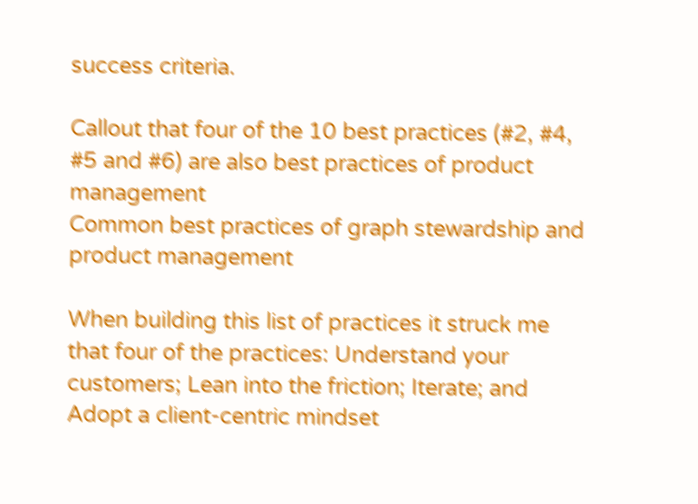success criteria.

Callout that four of the 10 best practices (#2, #4, #5 and #6) are also best practices of product management
Common best practices of graph stewardship and product management

When building this list of practices it struck me that four of the practices: Understand your customers; Lean into the friction; Iterate; and Adopt a client-centric mindset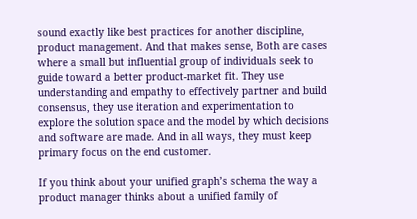sound exactly like best practices for another discipline, product management. And that makes sense, Both are cases where a small but influential group of individuals seek to guide toward a better product-market fit. They use understanding and empathy to effectively partner and build consensus, they use iteration and experimentation to explore the solution space and the model by which decisions and software are made. And in all ways, they must keep primary focus on the end customer.

If you think about your unified graph’s schema the way a product manager thinks about a unified family of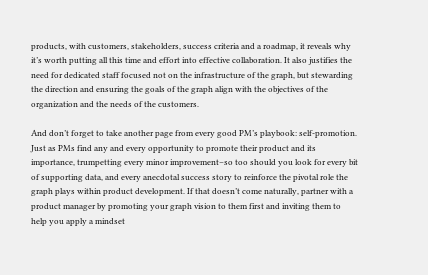products, with customers, stakeholders, success criteria and a roadmap, it reveals why it’s worth putting all this time and effort into effective collaboration. It also justifies the need for dedicated staff focused not on the infrastructure of the graph, but stewarding the direction and ensuring the goals of the graph align with the objectives of the organization and the needs of the customers.

And don’t forget to take another page from every good PM’s playbook: self-promotion. Just as PMs find any and every opportunity to promote their product and its importance, trumpetting every minor improvement–so too should you look for every bit of supporting data, and every anecdotal success story to reinforce the pivotal role the graph plays within product development. If that doesn’t come naturally, partner with a product manager by promoting your graph vision to them first and inviting them to help you apply a mindset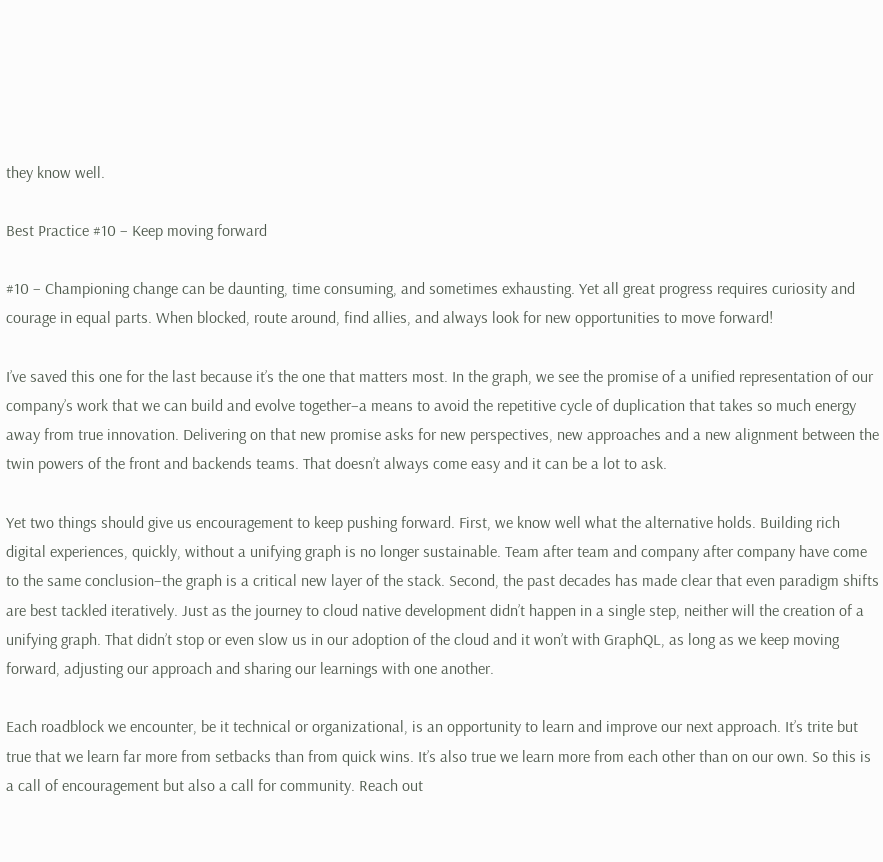they know well.

Best Practice #10 – Keep moving forward

#10 – Championing change can be daunting, time consuming, and sometimes exhausting. Yet all great progress requires curiosity and courage in equal parts. When blocked, route around, find allies, and always look for new opportunities to move forward!

I’ve saved this one for the last because it’s the one that matters most. In the graph, we see the promise of a unified representation of our company’s work that we can build and evolve together–a means to avoid the repetitive cycle of duplication that takes so much energy away from true innovation. Delivering on that new promise asks for new perspectives, new approaches and a new alignment between the twin powers of the front and backends teams. That doesn’t always come easy and it can be a lot to ask.

Yet two things should give us encouragement to keep pushing forward. First, we know well what the alternative holds. Building rich digital experiences, quickly, without a unifying graph is no longer sustainable. Team after team and company after company have come to the same conclusion–the graph is a critical new layer of the stack. Second, the past decades has made clear that even paradigm shifts are best tackled iteratively. Just as the journey to cloud native development didn’t happen in a single step, neither will the creation of a unifying graph. That didn’t stop or even slow us in our adoption of the cloud and it won’t with GraphQL, as long as we keep moving forward, adjusting our approach and sharing our learnings with one another.

Each roadblock we encounter, be it technical or organizational, is an opportunity to learn and improve our next approach. It’s trite but true that we learn far more from setbacks than from quick wins. It’s also true we learn more from each other than on our own. So this is a call of encouragement but also a call for community. Reach out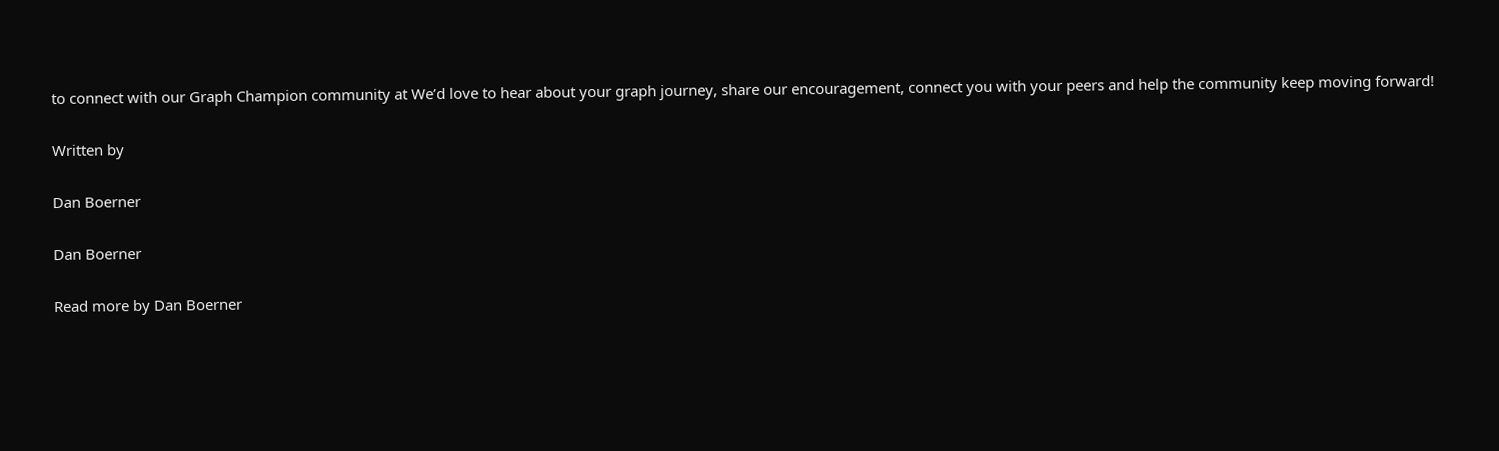to connect with our Graph Champion community at We’d love to hear about your graph journey, share our encouragement, connect you with your peers and help the community keep moving forward!

Written by

Dan Boerner

Dan Boerner

Read more by Dan Boerner